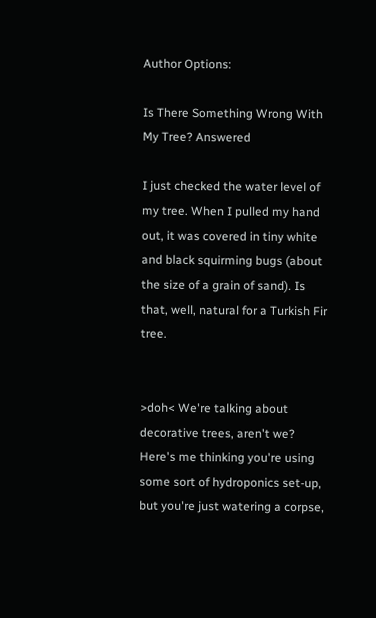Author Options:

Is There Something Wrong With My Tree? Answered

I just checked the water level of my tree. When I pulled my hand out, it was covered in tiny white and black squirming bugs (about the size of a grain of sand). Is that, well, natural for a Turkish Fir tree.


>doh< We're talking about decorative trees, aren't we? Here's me thinking you're using some sort of hydroponics set-up, but you're just watering a corpse,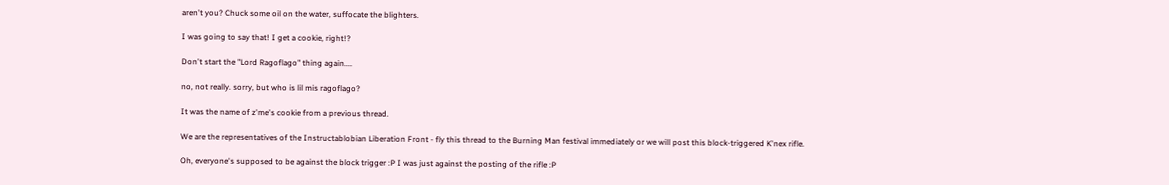aren't you? Chuck some oil on the water, suffocate the blighters.

I was going to say that! I get a cookie, right!?

Don't start the "Lord Ragoflago" thing again....

no, not really. sorry, but who is lil mis ragoflago?

It was the name of z'me's cookie from a previous thread.

We are the representatives of the Instructablobian Liberation Front - fly this thread to the Burning Man festival immediately or we will post this block-triggered K'nex rifle.

Oh, everyone's supposed to be against the block trigger :P I was just against the posting of the rifle :P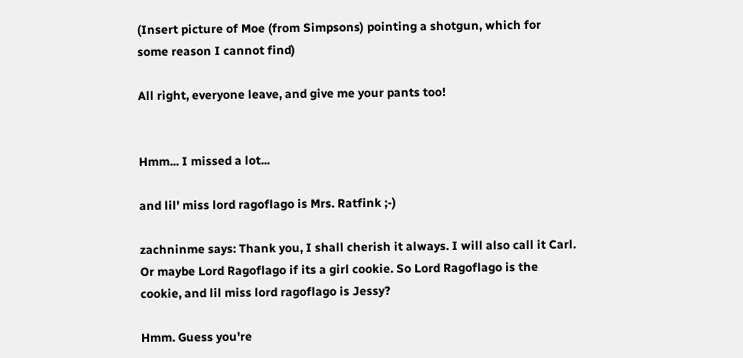(Insert picture of Moe (from Simpsons) pointing a shotgun, which for some reason I cannot find)

All right, everyone leave, and give me your pants too!


Hmm... I missed a lot...

and lil' miss lord ragoflago is Mrs. Ratfink ;-)

zachninme says: Thank you, I shall cherish it always. I will also call it Carl. Or maybe Lord Ragoflago if its a girl cookie. So Lord Ragoflago is the cookie, and lil miss lord ragoflago is Jessy?

Hmm. Guess you're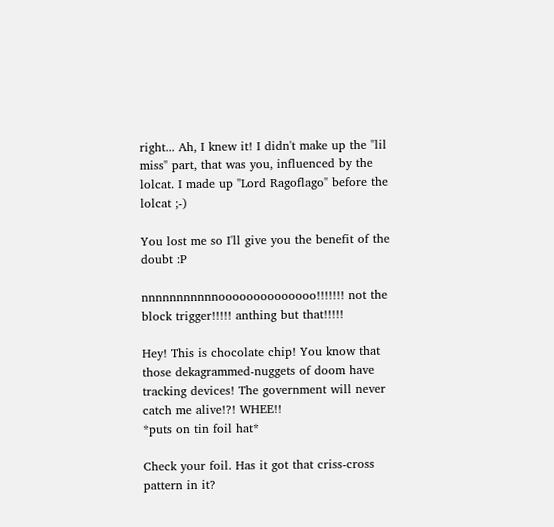right... Ah, I knew it! I didn't make up the "lil miss" part, that was you, influenced by the lolcat. I made up "Lord Ragoflago" before the lolcat ;-)

You lost me so I'll give you the benefit of the doubt :P

nnnnnnnnnnnoooooooooooooo!!!!!!! not the block trigger!!!!! anthing but that!!!!!

Hey! This is chocolate chip! You know that those dekagrammed-nuggets of doom have tracking devices! The government will never catch me alive!?! WHEE!!
*puts on tin foil hat*

Check your foil. Has it got that criss-cross pattern in it?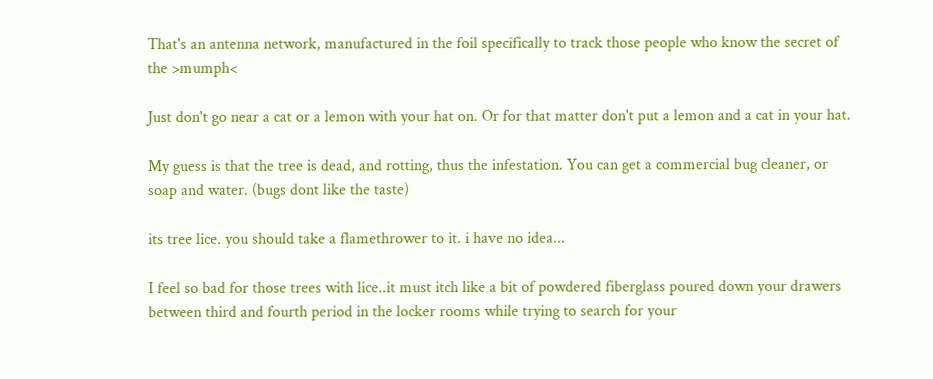That's an antenna network, manufactured in the foil specifically to track those people who know the secret of the >mumph<

Just don't go near a cat or a lemon with your hat on. Or for that matter don't put a lemon and a cat in your hat.

My guess is that the tree is dead, and rotting, thus the infestation. You can get a commercial bug cleaner, or soap and water. (bugs dont like the taste)

its tree lice. you should take a flamethrower to it. i have no idea...

I feel so bad for those trees with lice..it must itch like a bit of powdered fiberglass poured down your drawers between third and fourth period in the locker rooms while trying to search for your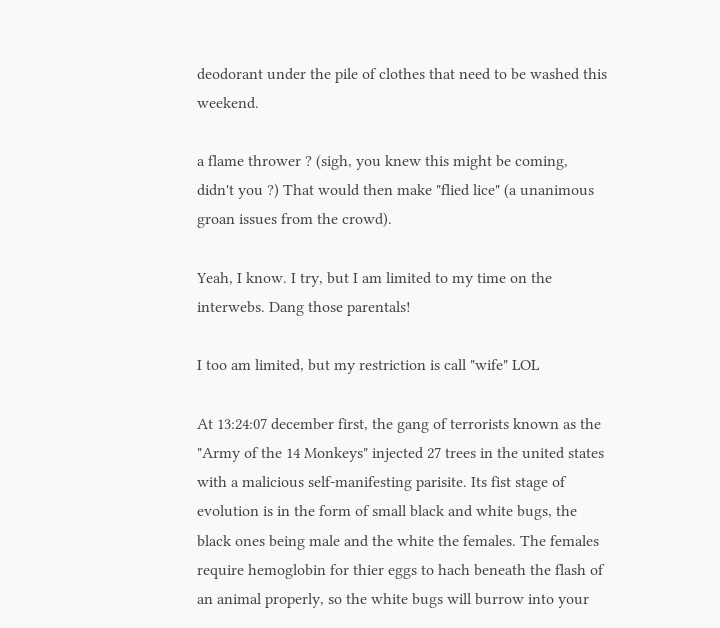deodorant under the pile of clothes that need to be washed this weekend.

a flame thrower ? (sigh, you knew this might be coming, didn't you ?) That would then make "flied lice" (a unanimous groan issues from the crowd).

Yeah, I know. I try, but I am limited to my time on the interwebs. Dang those parentals!

I too am limited, but my restriction is call "wife" LOL

At 13:24:07 december first, the gang of terrorists known as the "Army of the 14 Monkeys" injected 27 trees in the united states with a malicious self-manifesting parisite. Its fist stage of evolution is in the form of small black and white bugs, the black ones being male and the white the females. The females require hemoglobin for thier eggs to hach beneath the flash of an animal properly, so the white bugs will burrow into your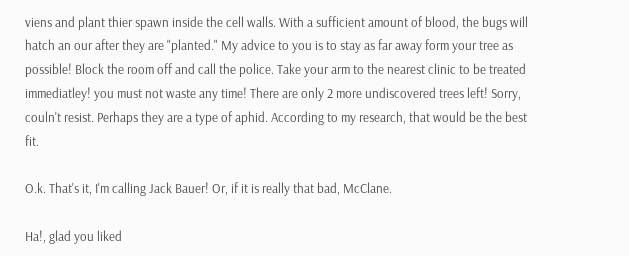viens and plant thier spawn inside the cell walls. With a sufficient amount of blood, the bugs will hatch an our after they are "planted." My advice to you is to stay as far away form your tree as possible! Block the room off and call the police. Take your arm to the nearest clinic to be treated immediatley! you must not waste any time! There are only 2 more undiscovered trees left! Sorry, couln't resist. Perhaps they are a type of aphid. According to my research, that would be the best fit.

O.k. That's it, I'm calling Jack Bauer! Or, if it is really that bad, McClane.

Ha!, glad you liked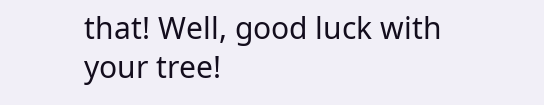that! Well, good luck with your tree!